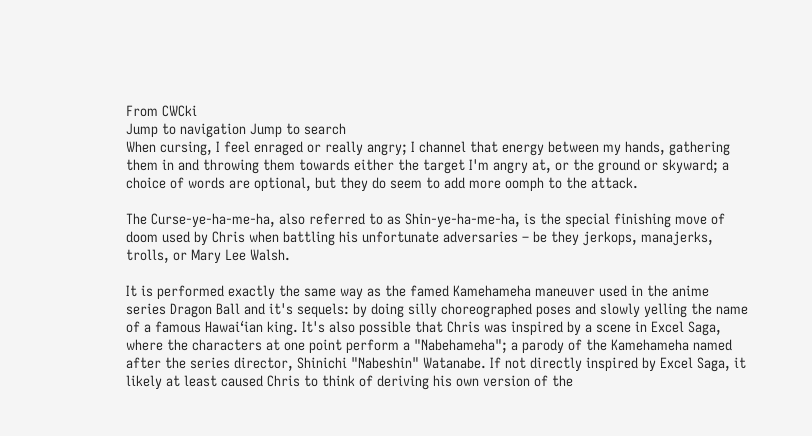From CWCki
Jump to navigation Jump to search
When cursing, I feel enraged or really angry; I channel that energy between my hands, gathering them in and throwing them towards either the target I'm angry at, or the ground or skyward; a choice of words are optional, but they do seem to add more oomph to the attack.

The Curse-ye-ha-me-ha, also referred to as Shin-ye-ha-me-ha, is the special finishing move of doom used by Chris when battling his unfortunate adversaries – be they jerkops, manajerks, trolls, or Mary Lee Walsh.

It is performed exactly the same way as the famed Kamehameha maneuver used in the anime series Dragon Ball and it's sequels: by doing silly choreographed poses and slowly yelling the name of a famous Hawaiʻian king. It's also possible that Chris was inspired by a scene in Excel Saga, where the characters at one point perform a "Nabehameha"; a parody of the Kamehameha named after the series director, Shinichi "Nabeshin" Watanabe. If not directly inspired by Excel Saga, it likely at least caused Chris to think of deriving his own version of the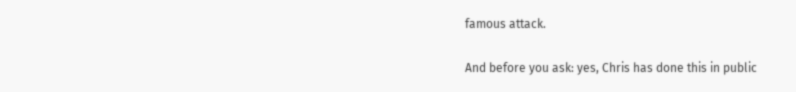famous attack.

And before you ask: yes, Chris has done this in public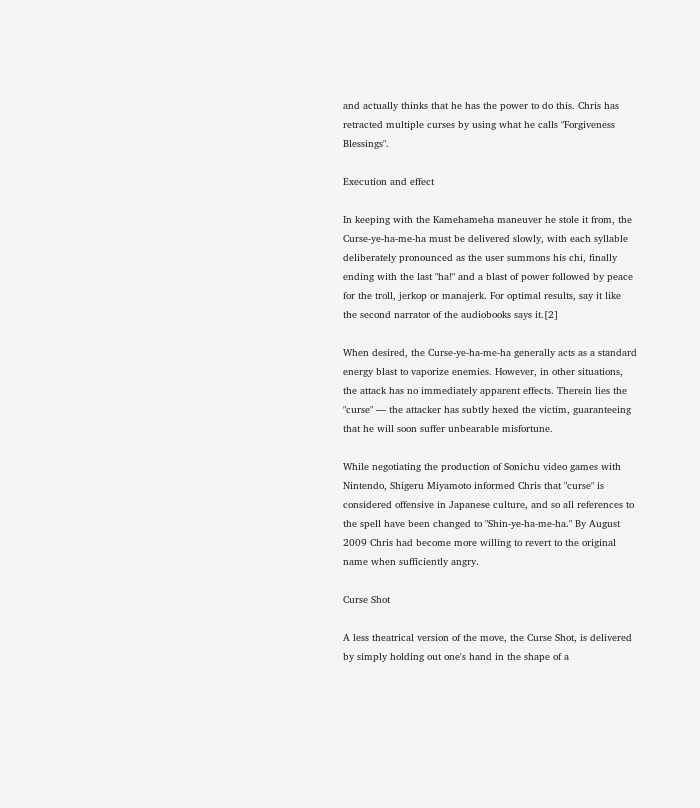and actually thinks that he has the power to do this. Chris has retracted multiple curses by using what he calls "Forgiveness Blessings".

Execution and effect

In keeping with the Kamehameha maneuver he stole it from, the Curse-ye-ha-me-ha must be delivered slowly, with each syllable deliberately pronounced as the user summons his chi, finally ending with the last "ha!" and a blast of power followed by peace for the troll, jerkop or manajerk. For optimal results, say it like the second narrator of the audiobooks says it.[2]

When desired, the Curse-ye-ha-me-ha generally acts as a standard energy blast to vaporize enemies. However, in other situations, the attack has no immediately apparent effects. Therein lies the "curse" — the attacker has subtly hexed the victim, guaranteeing that he will soon suffer unbearable misfortune.

While negotiating the production of Sonichu video games with Nintendo, Shigeru Miyamoto informed Chris that "curse" is considered offensive in Japanese culture, and so all references to the spell have been changed to "Shin-ye-ha-me-ha." By August 2009 Chris had become more willing to revert to the original name when sufficiently angry.

Curse Shot

A less theatrical version of the move, the Curse Shot, is delivered by simply holding out one's hand in the shape of a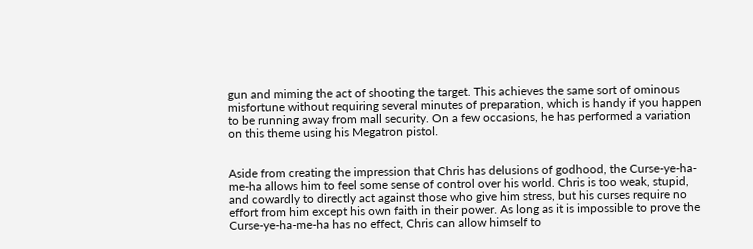gun and miming the act of shooting the target. This achieves the same sort of ominous misfortune without requiring several minutes of preparation, which is handy if you happen to be running away from mall security. On a few occasions, he has performed a variation on this theme using his Megatron pistol.


Aside from creating the impression that Chris has delusions of godhood, the Curse-ye-ha-me-ha allows him to feel some sense of control over his world. Chris is too weak, stupid, and cowardly to directly act against those who give him stress, but his curses require no effort from him except his own faith in their power. As long as it is impossible to prove the Curse-ye-ha-me-ha has no effect, Chris can allow himself to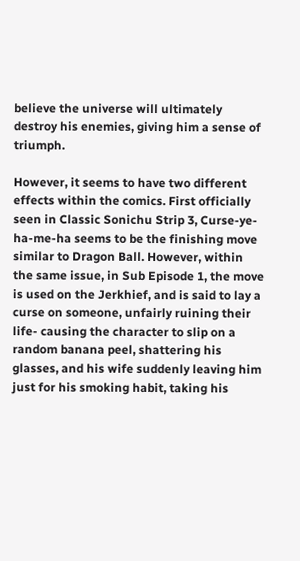believe the universe will ultimately destroy his enemies, giving him a sense of triumph.

However, it seems to have two different effects within the comics. First officially seen in Classic Sonichu Strip 3, Curse-ye-ha-me-ha seems to be the finishing move similar to Dragon Ball. However, within the same issue, in Sub Episode 1, the move is used on the Jerkhief, and is said to lay a curse on someone, unfairly ruining their life- causing the character to slip on a random banana peel, shattering his glasses, and his wife suddenly leaving him just for his smoking habit, taking his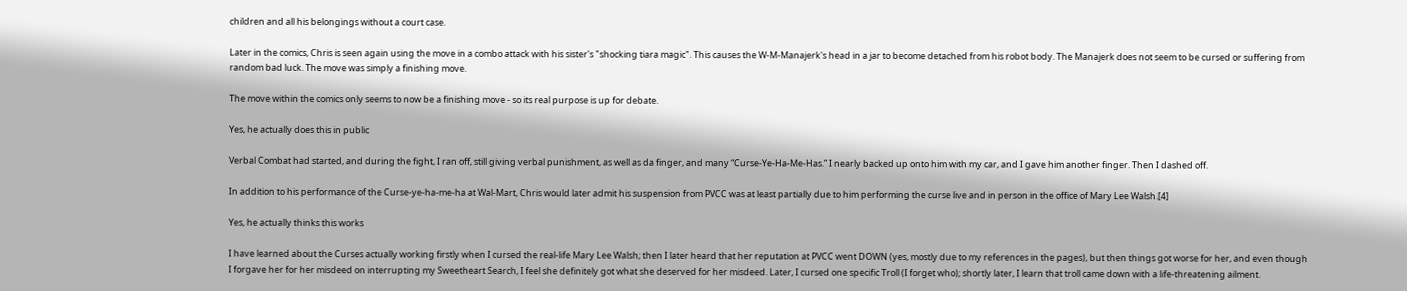children and all his belongings without a court case.

Later in the comics, Chris is seen again using the move in a combo attack with his sister's "shocking tiara magic". This causes the W-M-Manajerk's head in a jar to become detached from his robot body. The Manajerk does not seem to be cursed or suffering from random bad luck. The move was simply a finishing move.

The move within the comics only seems to now be a finishing move - so its real purpose is up for debate.

Yes, he actually does this in public

Verbal Combat had started, and during the fight, I ran off, still giving verbal punishment, as well as da finger, and many “Curse-Ye-Ha-Me-Has.” I nearly backed up onto him with my car, and I gave him another finger. Then I dashed off.

In addition to his performance of the Curse-ye-ha-me-ha at Wal-Mart, Chris would later admit his suspension from PVCC was at least partially due to him performing the curse live and in person in the office of Mary Lee Walsh.[4]

Yes, he actually thinks this works

I have learned about the Curses actually working firstly when I cursed the real-life Mary Lee Walsh; then I later heard that her reputation at PVCC went DOWN (yes, mostly due to my references in the pages), but then things got worse for her, and even though I forgave her for her misdeed on interrupting my Sweetheart Search, I feel she definitely got what she deserved for her misdeed. Later, I cursed one specific Troll (I forget who); shortly later, I learn that troll came down with a life-threatening ailment.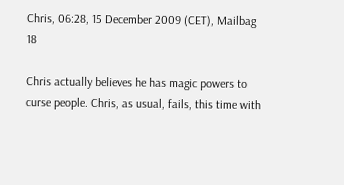Chris, 06:28, 15 December 2009 (CET), Mailbag 18

Chris actually believes he has magic powers to curse people. Chris, as usual, fails, this time with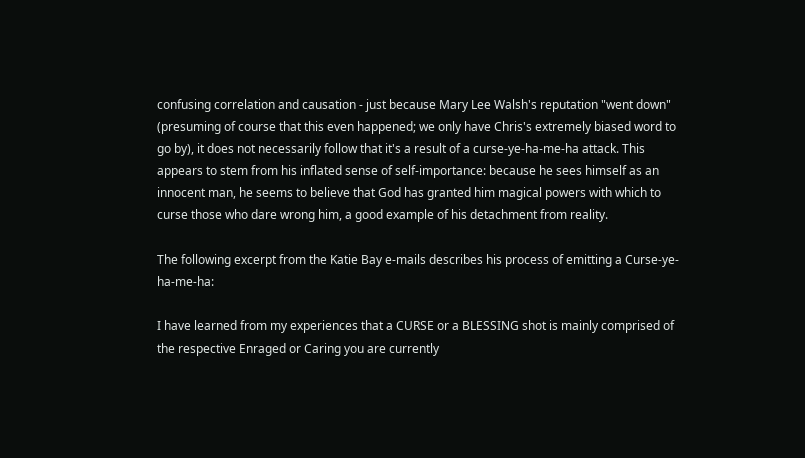confusing correlation and causation - just because Mary Lee Walsh's reputation "went down" (presuming of course that this even happened; we only have Chris's extremely biased word to go by), it does not necessarily follow that it's a result of a curse-ye-ha-me-ha attack. This appears to stem from his inflated sense of self-importance: because he sees himself as an innocent man, he seems to believe that God has granted him magical powers with which to curse those who dare wrong him, a good example of his detachment from reality.

The following excerpt from the Katie Bay e-mails describes his process of emitting a Curse-ye-ha-me-ha:

I have learned from my experiences that a CURSE or a BLESSING shot is mainly comprised of the respective Enraged or Caring you are currently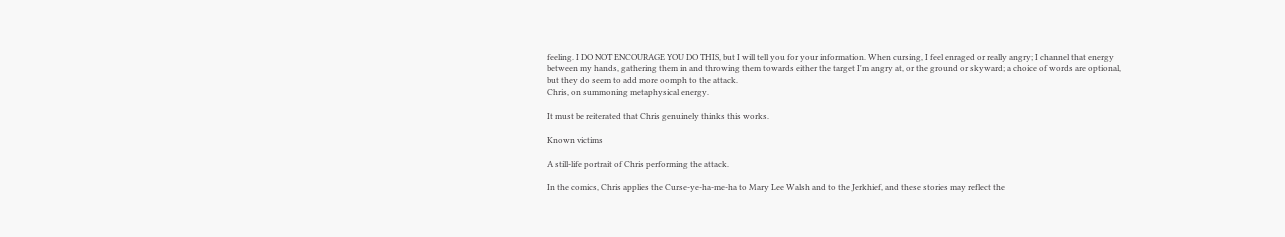feeling. I DO NOT ENCOURAGE YOU DO THIS, but I will tell you for your information. When cursing, I feel enraged or really angry; I channel that energy between my hands, gathering them in and throwing them towards either the target I'm angry at, or the ground or skyward; a choice of words are optional, but they do seem to add more oomph to the attack.
Chris, on summoning metaphysical energy.

It must be reiterated that Chris genuinely thinks this works.

Known victims

A still-life portrait of Chris performing the attack.

In the comics, Chris applies the Curse-ye-ha-me-ha to Mary Lee Walsh and to the Jerkhief, and these stories may reflect the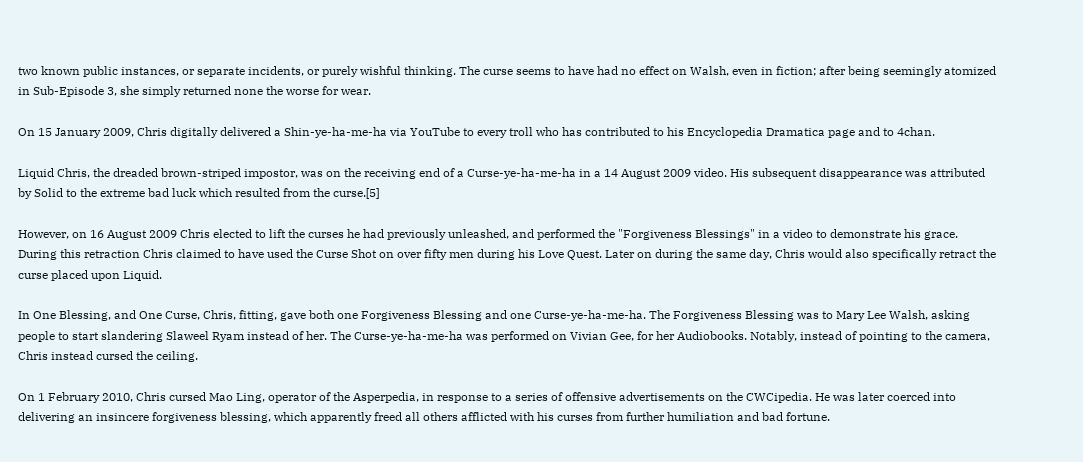two known public instances, or separate incidents, or purely wishful thinking. The curse seems to have had no effect on Walsh, even in fiction; after being seemingly atomized in Sub-Episode 3, she simply returned none the worse for wear.

On 15 January 2009, Chris digitally delivered a Shin-ye-ha-me-ha via YouTube to every troll who has contributed to his Encyclopedia Dramatica page and to 4chan.

Liquid Chris, the dreaded brown-striped impostor, was on the receiving end of a Curse-ye-ha-me-ha in a 14 August 2009 video. His subsequent disappearance was attributed by Solid to the extreme bad luck which resulted from the curse.[5]

However, on 16 August 2009 Chris elected to lift the curses he had previously unleashed, and performed the "Forgiveness Blessings" in a video to demonstrate his grace. During this retraction Chris claimed to have used the Curse Shot on over fifty men during his Love Quest. Later on during the same day, Chris would also specifically retract the curse placed upon Liquid.

In One Blessing, and One Curse, Chris, fitting, gave both one Forgiveness Blessing and one Curse-ye-ha-me-ha. The Forgiveness Blessing was to Mary Lee Walsh, asking people to start slandering Slaweel Ryam instead of her. The Curse-ye-ha-me-ha was performed on Vivian Gee, for her Audiobooks. Notably, instead of pointing to the camera, Chris instead cursed the ceiling.

On 1 February 2010, Chris cursed Mao Ling, operator of the Asperpedia, in response to a series of offensive advertisements on the CWCipedia. He was later coerced into delivering an insincere forgiveness blessing, which apparently freed all others afflicted with his curses from further humiliation and bad fortune.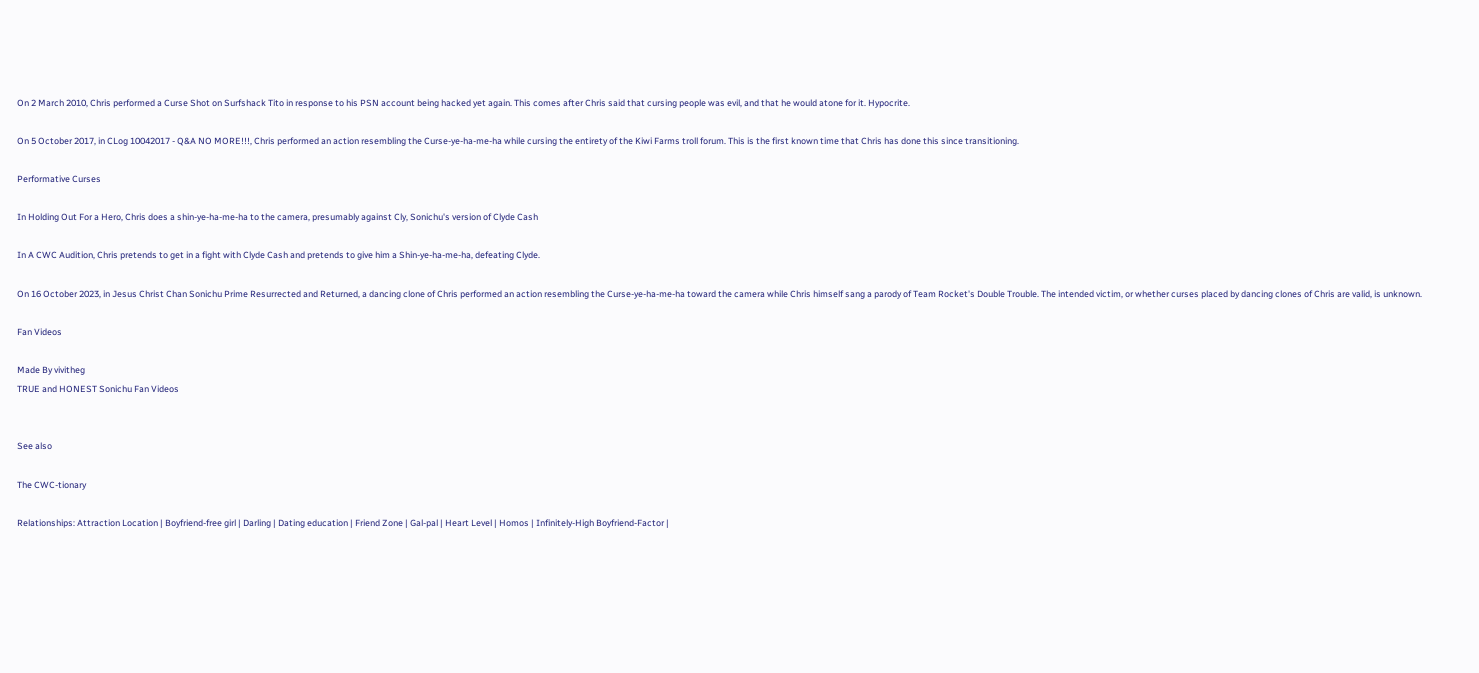On 2 March 2010, Chris performed a Curse Shot on Surfshack Tito in response to his PSN account being hacked yet again. This comes after Chris said that cursing people was evil, and that he would atone for it. Hypocrite.

On 5 October 2017, in CLog 10042017 - Q&A NO MORE!!!, Chris performed an action resembling the Curse-ye-ha-me-ha while cursing the entirety of the Kiwi Farms troll forum. This is the first known time that Chris has done this since transitioning.

Performative Curses

In Holding Out For a Hero, Chris does a shin-ye-ha-me-ha to the camera, presumably against Cly, Sonichu's version of Clyde Cash

In A CWC Audition, Chris pretends to get in a fight with Clyde Cash and pretends to give him a Shin-ye-ha-me-ha, defeating Clyde.

On 16 October 2023, in Jesus Christ Chan Sonichu Prime Resurrected and Returned, a dancing clone of Chris performed an action resembling the Curse-ye-ha-me-ha toward the camera while Chris himself sang a parody of Team Rocket's Double Trouble. The intended victim, or whether curses placed by dancing clones of Chris are valid, is unknown.

Fan Videos

Made By vivitheg
TRUE and HONEST Sonichu Fan Videos


See also

The CWC-tionary

Relationships: Attraction Location | Boyfriend-free girl | Darling | Dating education | Friend Zone | Gal-pal | Heart Level | Homos | Infinitely-High Boyfriend-Factor |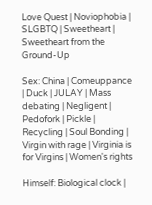Love Quest | Noviophobia | SLGBTQ | Sweetheart | Sweetheart from the Ground-Up

Sex: China | Comeuppance | Duck | JULAY | Mass debating | Negligent | Pedofork | Pickle | Recycling | Soul Bonding | Virgin with rage | Virginia is for Virgins | Women's rights

Himself: Biological clock |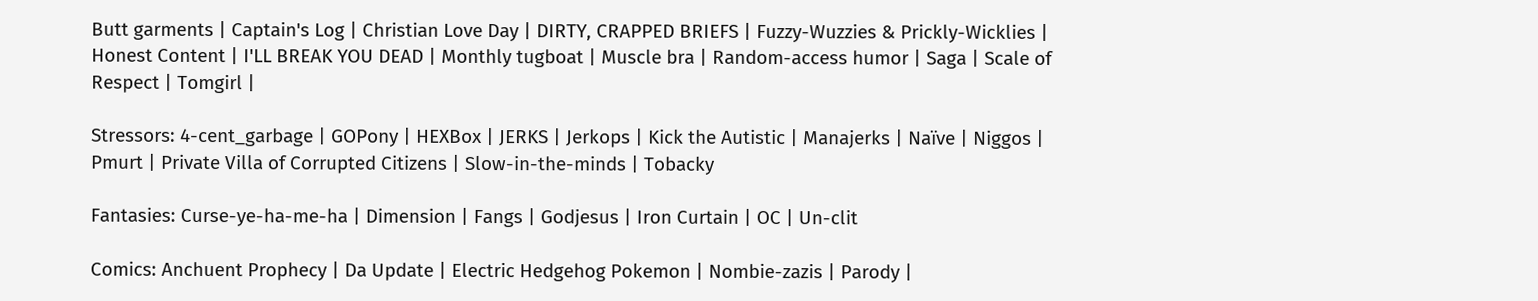Butt garments | Captain's Log | Christian Love Day | DIRTY, CRAPPED BRIEFS | Fuzzy-Wuzzies & Prickly-Wicklies | Honest Content | I'LL BREAK YOU DEAD | Monthly tugboat | Muscle bra | Random-access humor | Saga | Scale of Respect | Tomgirl |

Stressors: 4-cent_garbage | GOPony | HEXBox | JERKS | Jerkops | Kick the Autistic | Manajerks | Naïve | Niggos | Pmurt | Private Villa of Corrupted Citizens | Slow-in-the-minds | Tobacky

Fantasies: Curse-ye-ha-me-ha | Dimension | Fangs | Godjesus | Iron Curtain | OC | Un-clit

Comics: Anchuent Prophecy | Da Update | Electric Hedgehog Pokemon | Nombie-zazis | Parody |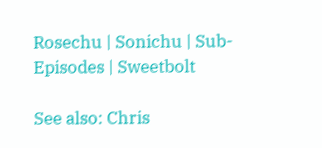Rosechu | Sonichu | Sub-Episodes | Sweetbolt

See also: Chris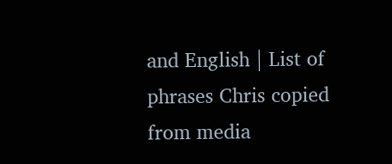and English | List of phrases Chris copied from media